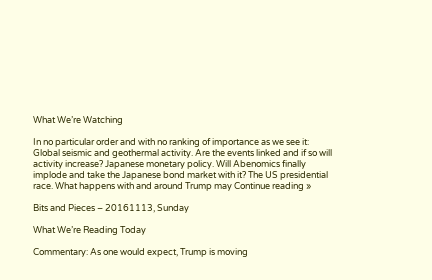What We’re Watching

In no particular order and with no ranking of importance as we see it: Global seismic and geothermal activity. Are the events linked and if so will activity increase? Japanese monetary policy. Will Abenomics finally implode and take the Japanese bond market with it? The US presidential race. What happens with and around Trump may Continue reading »

Bits and Pieces – 20161113, Sunday

What We’re Reading Today

Commentary: As one would expect, Trump is moving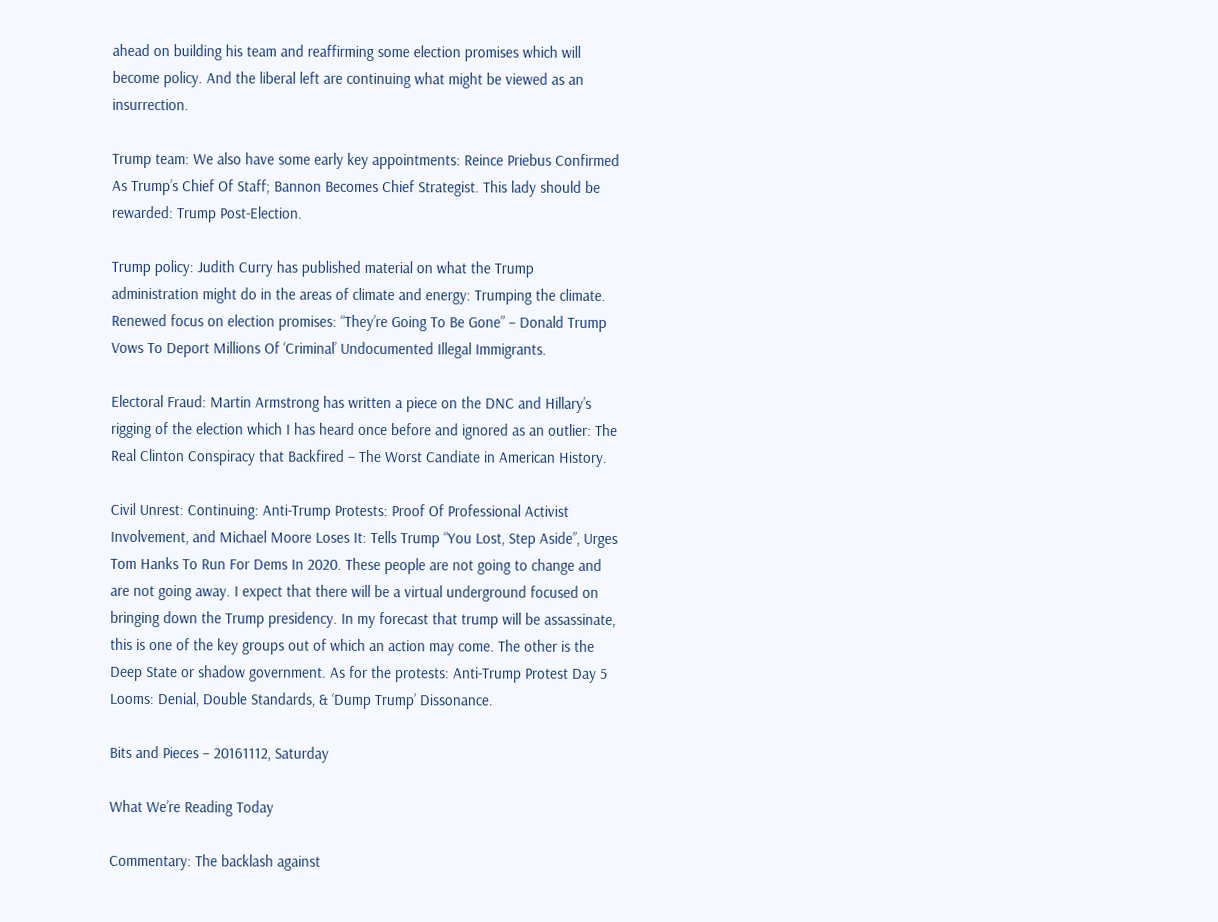ahead on building his team and reaffirming some election promises which will become policy. And the liberal left are continuing what might be viewed as an insurrection.

Trump team: We also have some early key appointments: Reince Priebus Confirmed As Trump’s Chief Of Staff; Bannon Becomes Chief Strategist. This lady should be rewarded: Trump Post-Election.

Trump policy: Judith Curry has published material on what the Trump administration might do in the areas of climate and energy: Trumping the climate. Renewed focus on election promises: “They’re Going To Be Gone” – Donald Trump Vows To Deport Millions Of ‘Criminal’ Undocumented Illegal Immigrants.

Electoral Fraud: Martin Armstrong has written a piece on the DNC and Hillary’s rigging of the election which I has heard once before and ignored as an outlier: The Real Clinton Conspiracy that Backfired – The Worst Candiate in American History.

Civil Unrest: Continuing: Anti-Trump Protests: Proof Of Professional Activist Involvement, and Michael Moore Loses It: Tells Trump “You Lost, Step Aside”, Urges Tom Hanks To Run For Dems In 2020. These people are not going to change and are not going away. I expect that there will be a virtual underground focused on bringing down the Trump presidency. In my forecast that trump will be assassinate, this is one of the key groups out of which an action may come. The other is the Deep State or shadow government. As for the protests: Anti-Trump Protest Day 5 Looms: Denial, Double Standards, & ‘Dump Trump’ Dissonance.

Bits and Pieces – 20161112, Saturday

What We’re Reading Today

Commentary: The backlash against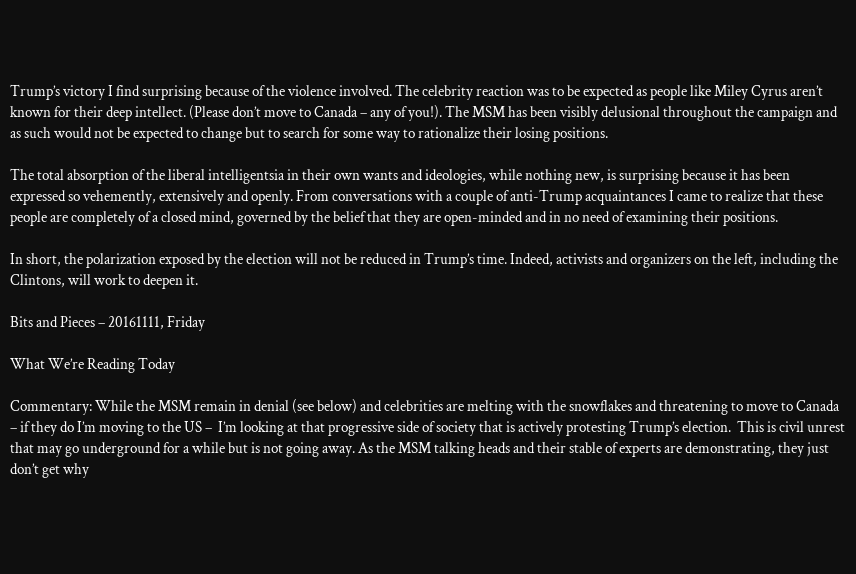Trump’s victory I find surprising because of the violence involved. The celebrity reaction was to be expected as people like Miley Cyrus aren’t known for their deep intellect. (Please don’t move to Canada – any of you!). The MSM has been visibly delusional throughout the campaign and as such would not be expected to change but to search for some way to rationalize their losing positions.

The total absorption of the liberal intelligentsia in their own wants and ideologies, while nothing new, is surprising because it has been expressed so vehemently, extensively and openly. From conversations with a couple of anti-Trump acquaintances I came to realize that these people are completely of a closed mind, governed by the belief that they are open-minded and in no need of examining their positions.

In short, the polarization exposed by the election will not be reduced in Trump’s time. Indeed, activists and organizers on the left, including the Clintons, will work to deepen it.

Bits and Pieces – 20161111, Friday

What We’re Reading Today

Commentary: While the MSM remain in denial (see below) and celebrities are melting with the snowflakes and threatening to move to Canada – if they do I’m moving to the US –  I’m looking at that progressive side of society that is actively protesting Trump’s election.  This is civil unrest that may go underground for a while but is not going away. As the MSM talking heads and their stable of experts are demonstrating, they just don’t get why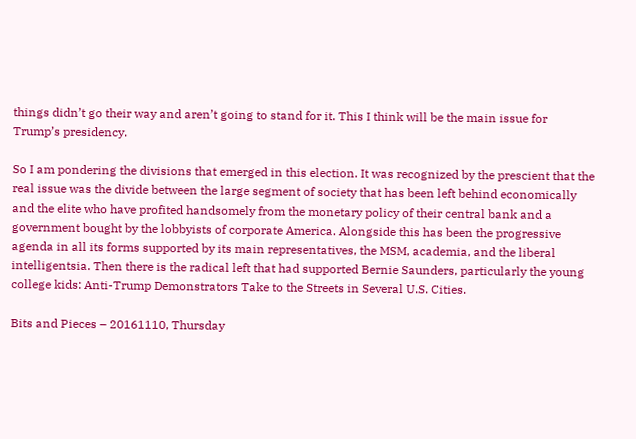things didn’t go their way and aren’t going to stand for it. This I think will be the main issue for Trump’s presidency.

So I am pondering the divisions that emerged in this election. It was recognized by the prescient that the real issue was the divide between the large segment of society that has been left behind economically and the elite who have profited handsomely from the monetary policy of their central bank and a government bought by the lobbyists of corporate America. Alongside this has been the progressive agenda in all its forms supported by its main representatives, the MSM, academia, and the liberal intelligentsia. Then there is the radical left that had supported Bernie Saunders, particularly the young college kids: Anti-Trump Demonstrators Take to the Streets in Several U.S. Cities.

Bits and Pieces – 20161110, Thursday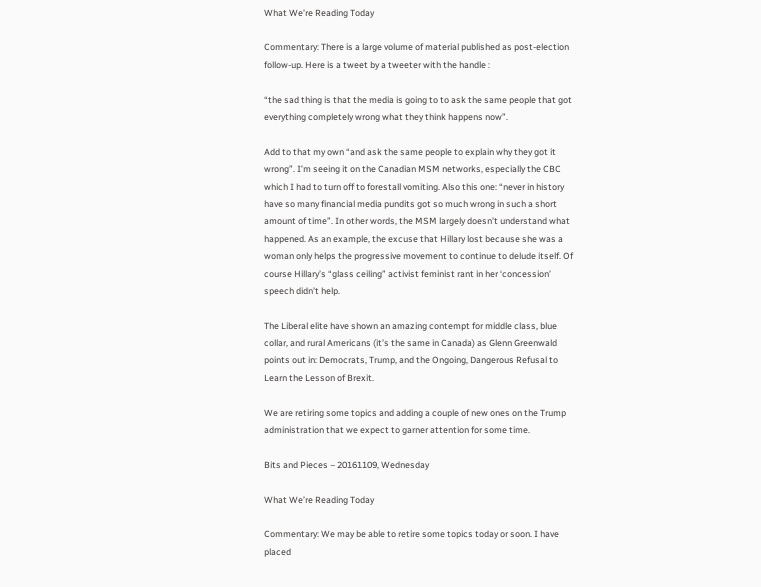What We’re Reading Today

Commentary: There is a large volume of material published as post-election follow-up. Here is a tweet by a tweeter with the handle :

“the sad thing is that the media is going to to ask the same people that got everything completely wrong what they think happens now”.

Add to that my own “and ask the same people to explain why they got it wrong”. I’m seeing it on the Canadian MSM networks, especially the CBC which I had to turn off to forestall vomiting. Also this one: “never in history have so many financial media pundits got so much wrong in such a short amount of time”. In other words, the MSM largely doesn’t understand what happened. As an example, the excuse that Hillary lost because she was a woman only helps the progressive movement to continue to delude itself. Of course Hillary’s “glass ceiling” activist feminist rant in her ‘concession’ speech didn’t help.

The Liberal elite have shown an amazing contempt for middle class, blue collar, and rural Americans (it’s the same in Canada) as Glenn Greenwald points out in: Democrats, Trump, and the Ongoing, Dangerous Refusal to Learn the Lesson of Brexit.

We are retiring some topics and adding a couple of new ones on the Trump administration that we expect to garner attention for some time.

Bits and Pieces – 20161109, Wednesday

What We’re Reading Today

Commentary: We may be able to retire some topics today or soon. I have placed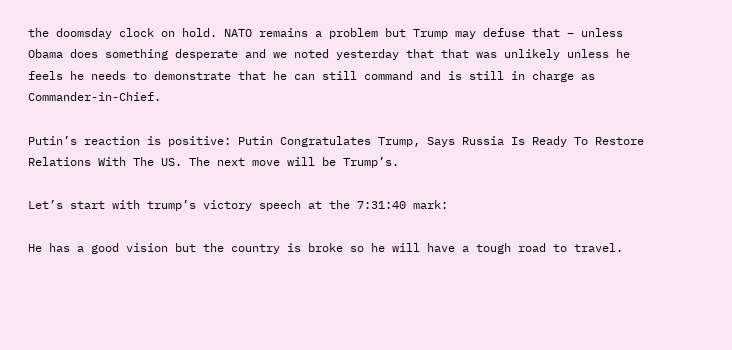the doomsday clock on hold. NATO remains a problem but Trump may defuse that – unless Obama does something desperate and we noted yesterday that that was unlikely unless he feels he needs to demonstrate that he can still command and is still in charge as Commander-in-Chief.

Putin’s reaction is positive: Putin Congratulates Trump, Says Russia Is Ready To Restore Relations With The US. The next move will be Trump’s.

Let’s start with trump’s victory speech at the 7:31:40 mark:

He has a good vision but the country is broke so he will have a tough road to travel.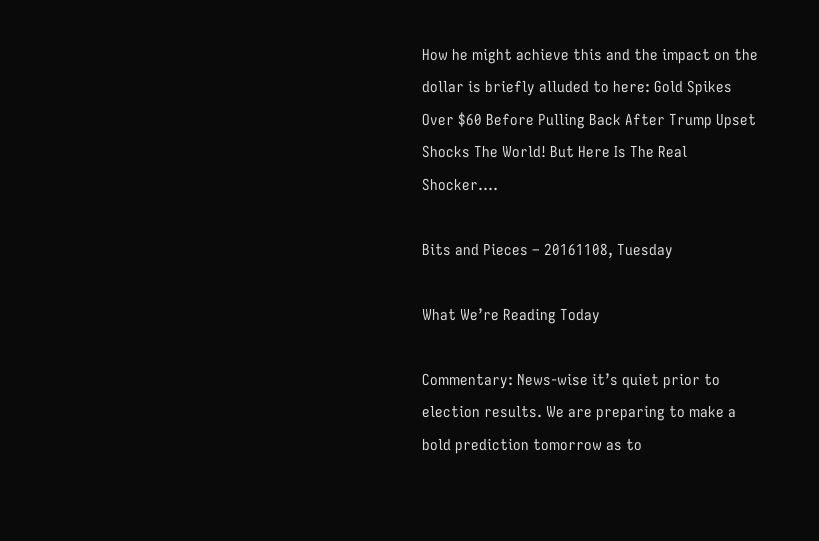How he might achieve this and the impact on the dollar is briefly alluded to here: Gold Spikes Over $60 Before Pulling Back After Trump Upset Shocks The World! But Here Is The Real Shocker….

Bits and Pieces – 20161108, Tuesday

What We’re Reading Today

Commentary: News-wise it’s quiet prior to election results. We are preparing to make a bold prediction tomorrow as to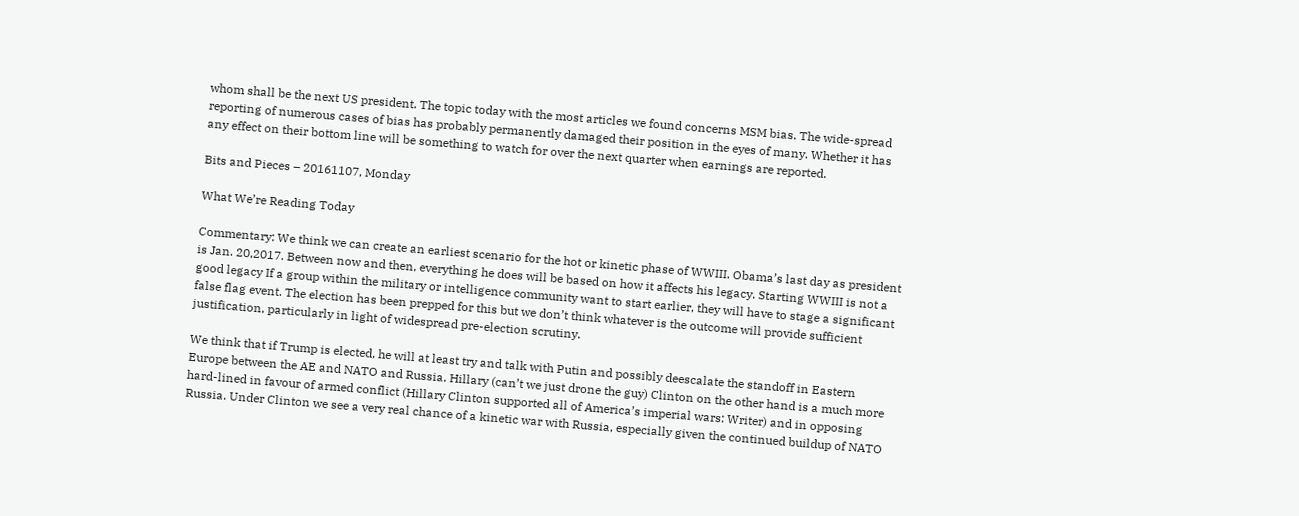whom shall be the next US president. The topic today with the most articles we found concerns MSM bias. The wide-spread reporting of numerous cases of bias has probably permanently damaged their position in the eyes of many. Whether it has any effect on their bottom line will be something to watch for over the next quarter when earnings are reported.

Bits and Pieces – 20161107, Monday

What We’re Reading Today

Commentary: We think we can create an earliest scenario for the hot or kinetic phase of WWIII. Obama’s last day as president is Jan. 20,2017. Between now and then, everything he does will be based on how it affects his legacy. Starting WWIII is not a good legacy If a group within the military or intelligence community want to start earlier, they will have to stage a significant false flag event. The election has been prepped for this but we don’t think whatever is the outcome will provide sufficient justification, particularly in light of widespread pre-election scrutiny.

We think that if Trump is elected, he will at least try and talk with Putin and possibly deescalate the standoff in Eastern Europe between the AE and NATO and Russia. Hillary (can’t we just drone the guy) Clinton on the other hand is a much more hard-lined in favour of armed conflict (Hillary Clinton supported all of America’s imperial wars: Writer) and in opposing Russia. Under Clinton we see a very real chance of a kinetic war with Russia, especially given the continued buildup of NATO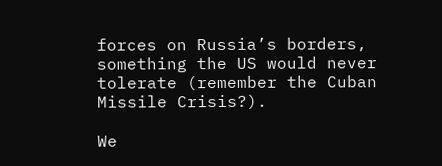forces on Russia’s borders, something the US would never tolerate (remember the Cuban Missile Crisis?).

We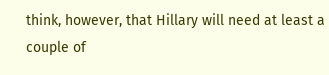think, however, that Hillary will need at least a couple of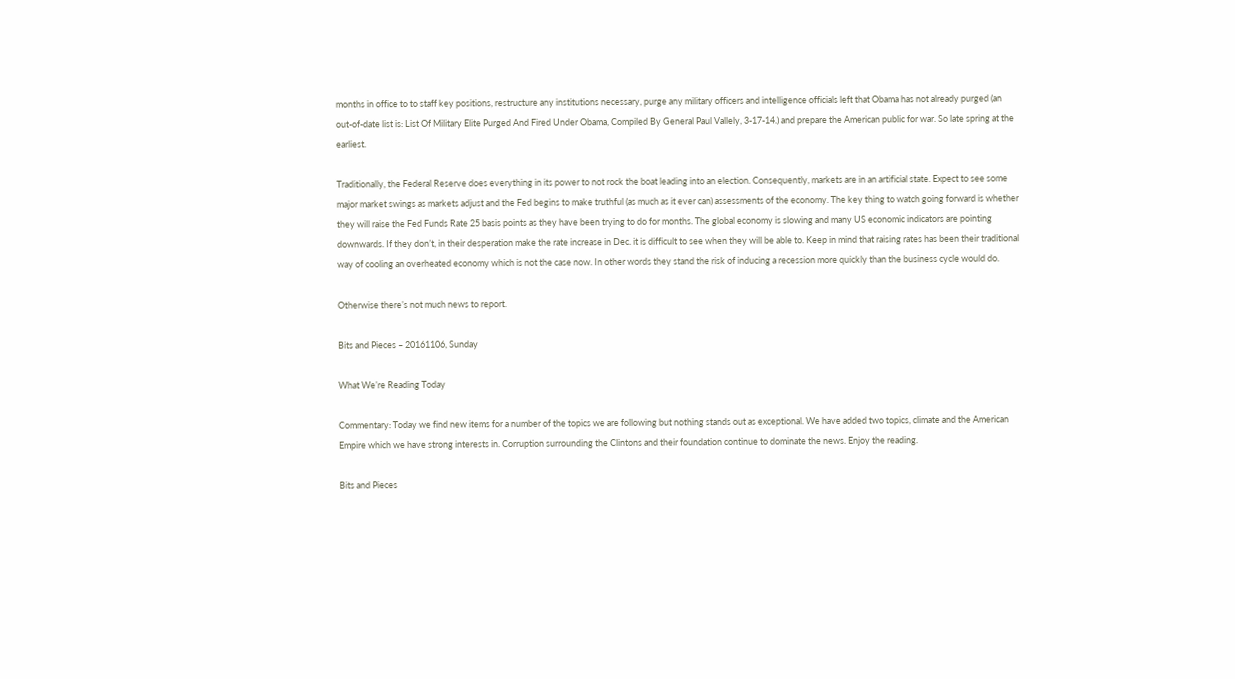months in office to to staff key positions, restructure any institutions necessary, purge any military officers and intelligence officials left that Obama has not already purged (an out-of-date list is: List Of Military Elite Purged And Fired Under Obama, Compiled By General Paul Vallely, 3-17-14.) and prepare the American public for war. So late spring at the earliest.

Traditionally, the Federal Reserve does everything in its power to not rock the boat leading into an election. Consequently, markets are in an artificial state. Expect to see some major market swings as markets adjust and the Fed begins to make truthful (as much as it ever can) assessments of the economy. The key thing to watch going forward is whether they will raise the Fed Funds Rate 25 basis points as they have been trying to do for months. The global economy is slowing and many US economic indicators are pointing downwards. If they don’t, in their desperation make the rate increase in Dec. it is difficult to see when they will be able to. Keep in mind that raising rates has been their traditional way of cooling an overheated economy which is not the case now. In other words they stand the risk of inducing a recession more quickly than the business cycle would do.

Otherwise there’s not much news to report.

Bits and Pieces – 20161106, Sunday

What We’re Reading Today

Commentary: Today we find new items for a number of the topics we are following but nothing stands out as exceptional. We have added two topics, climate and the American Empire which we have strong interests in. Corruption surrounding the Clintons and their foundation continue to dominate the news. Enjoy the reading.

Bits and Pieces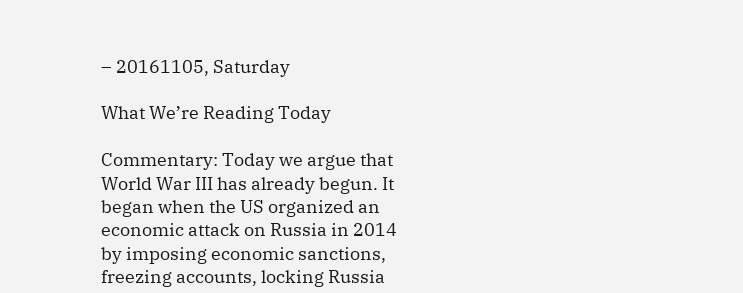– 20161105, Saturday

What We’re Reading Today

Commentary: Today we argue that World War III has already begun. It began when the US organized an economic attack on Russia in 2014 by imposing economic sanctions, freezing accounts, locking Russia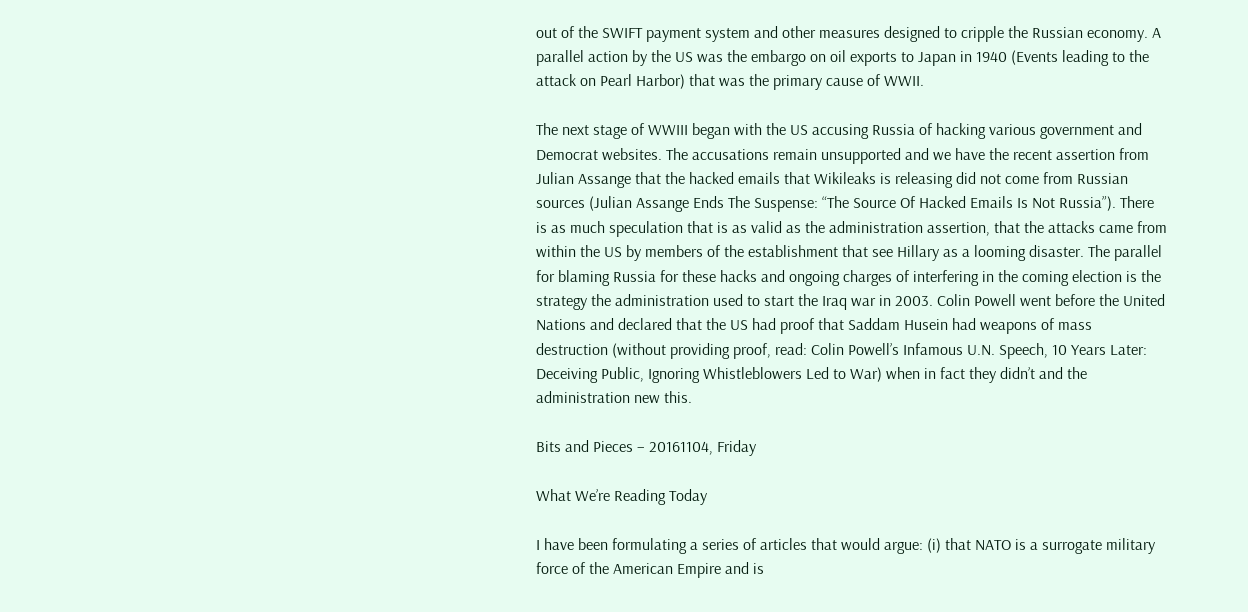out of the SWIFT payment system and other measures designed to cripple the Russian economy. A parallel action by the US was the embargo on oil exports to Japan in 1940 (Events leading to the attack on Pearl Harbor) that was the primary cause of WWII.

The next stage of WWIII began with the US accusing Russia of hacking various government and Democrat websites. The accusations remain unsupported and we have the recent assertion from Julian Assange that the hacked emails that Wikileaks is releasing did not come from Russian sources (Julian Assange Ends The Suspense: “The Source Of Hacked Emails Is Not Russia”). There is as much speculation that is as valid as the administration assertion, that the attacks came from within the US by members of the establishment that see Hillary as a looming disaster. The parallel for blaming Russia for these hacks and ongoing charges of interfering in the coming election is the strategy the administration used to start the Iraq war in 2003. Colin Powell went before the United Nations and declared that the US had proof that Saddam Husein had weapons of mass destruction (without providing proof, read: Colin Powell’s Infamous U.N. Speech, 10 Years Later: Deceiving Public, Ignoring Whistleblowers Led to War) when in fact they didn’t and the administration new this.

Bits and Pieces – 20161104, Friday

What We’re Reading Today

I have been formulating a series of articles that would argue: (i) that NATO is a surrogate military force of the American Empire and is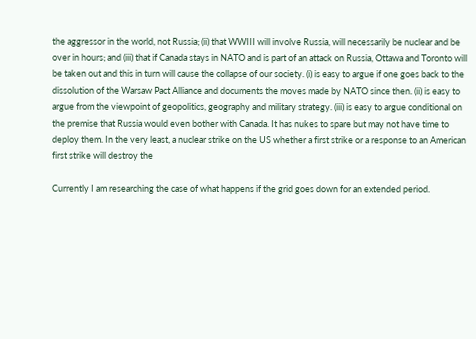the aggressor in the world, not Russia; (ii) that WWIII will involve Russia, will necessarily be nuclear and be over in hours; and (iii) that if Canada stays in NATO and is part of an attack on Russia, Ottawa and Toronto will be taken out and this in turn will cause the collapse of our society. (i) is easy to argue if one goes back to the dissolution of the Warsaw Pact Alliance and documents the moves made by NATO since then. (ii) is easy to argue from the viewpoint of geopolitics, geography and military strategy. (iii) is easy to argue conditional on the premise that Russia would even bother with Canada. It has nukes to spare but may not have time to deploy them. In the very least, a nuclear strike on the US whether a first strike or a response to an American first strike will destroy the

Currently I am researching the case of what happens if the grid goes down for an extended period.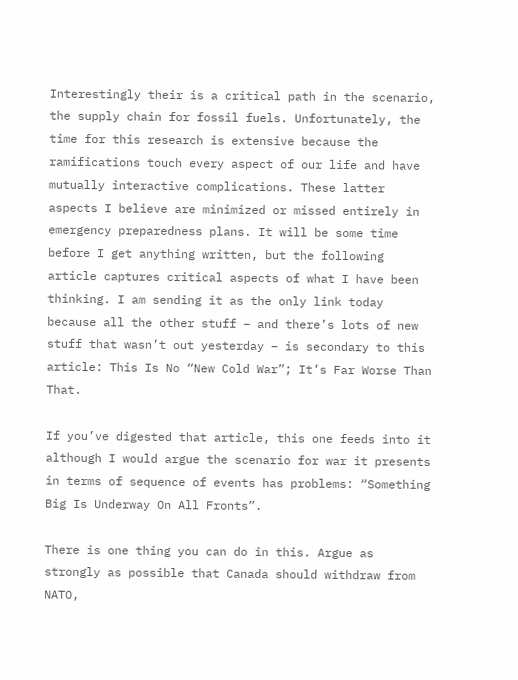Interestingly their is a critical path in the scenario, the supply chain for fossil fuels. Unfortunately, the time for this research is extensive because the ramifications touch every aspect of our life and have mutually interactive complications. These latter aspects I believe are minimized or missed entirely in emergency preparedness plans. It will be some time before I get anything written, but the following article captures critical aspects of what I have been thinking. I am sending it as the only link today because all the other stuff – and there’s lots of new stuff that wasn’t out yesterday – is secondary to this article: This Is No “New Cold War”; It’s Far Worse Than That.

If you’ve digested that article, this one feeds into it although I would argue the scenario for war it presents in terms of sequence of events has problems: “Something Big Is Underway On All Fronts”.

There is one thing you can do in this. Argue as strongly as possible that Canada should withdraw from NATO,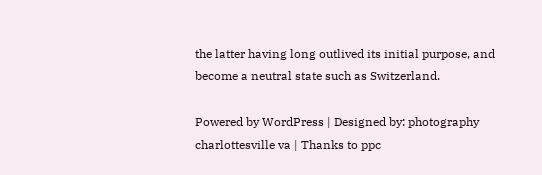the latter having long outlived its initial purpose, and become a neutral state such as Switzerland.

Powered by WordPress | Designed by: photography charlottesville va | Thanks to ppc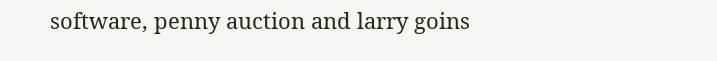software, penny auction and larry goins